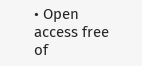• Open access free of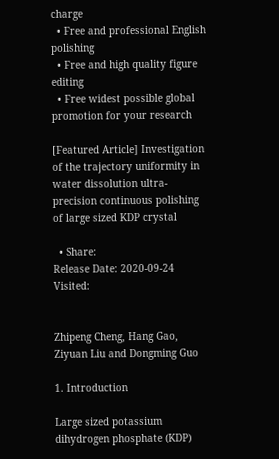charge
  • Free and professional English polishing
  • Free and high quality figure editing
  • Free widest possible global promotion for your research

[Featured Article] Investigation of the trajectory uniformity in water dissolution ultra-precision continuous polishing of large sized KDP crystal

  • Share:
Release Date: 2020-09-24 Visited:


Zhipeng Cheng, Hang Gao, Ziyuan Liu and Dongming Guo

1. Introduction

Large sized potassium dihydrogen phosphate (KDP)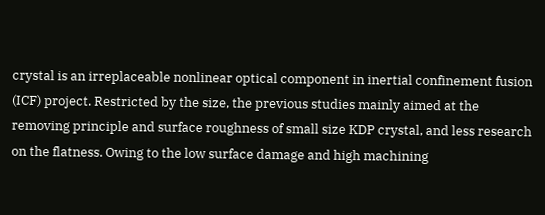crystal is an irreplaceable nonlinear optical component in inertial confinement fusion (ICF) project. Restricted by the size, the previous studies mainly aimed at the removing principle and surface roughness of small size KDP crystal, and less research on the flatness. Owing to the low surface damage and high machining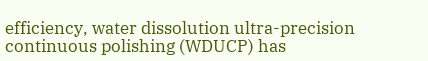efficiency, water dissolution ultra-precision continuous polishing (WDUCP) has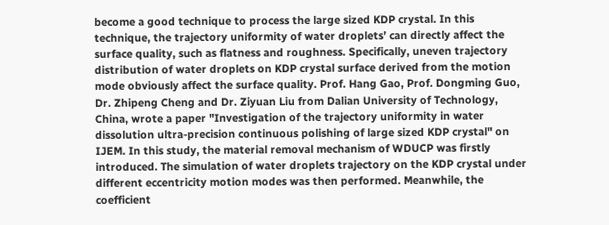become a good technique to process the large sized KDP crystal. In this technique, the trajectory uniformity of water droplets’ can directly affect the surface quality, such as flatness and roughness. Specifically, uneven trajectory distribution of water droplets on KDP crystal surface derived from the motion mode obviously affect the surface quality. Prof. Hang Gao, Prof. Dongming Guo, Dr. Zhipeng Cheng and Dr. Ziyuan Liu from Dalian University of Technology, China, wrote a paper "Investigation of the trajectory uniformity in water dissolution ultra-precision continuous polishing of large sized KDP crystal" on IJEM. In this study, the material removal mechanism of WDUCP was firstly introduced. The simulation of water droplets trajectory on the KDP crystal under different eccentricity motion modes was then performed. Meanwhile, the coefficient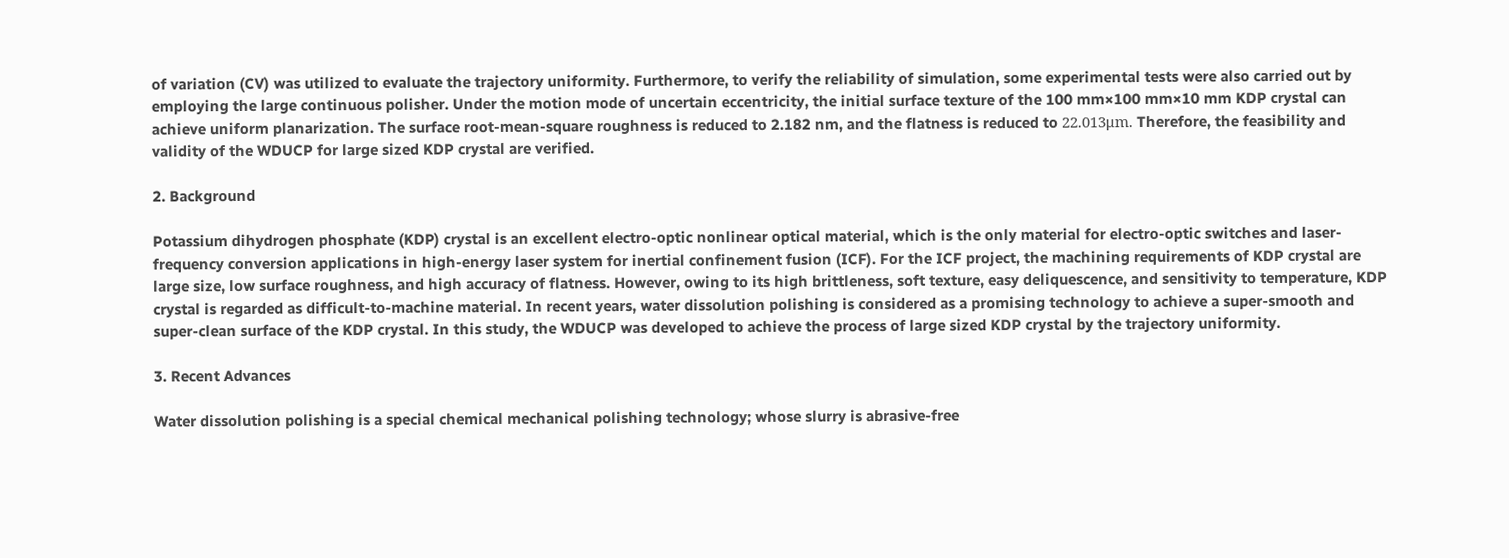of variation (CV) was utilized to evaluate the trajectory uniformity. Furthermore, to verify the reliability of simulation, some experimental tests were also carried out by employing the large continuous polisher. Under the motion mode of uncertain eccentricity, the initial surface texture of the 100 mm×100 mm×10 mm KDP crystal can achieve uniform planarization. The surface root-mean-square roughness is reduced to 2.182 nm, and the flatness is reduced to 22.013μm. Therefore, the feasibility and validity of the WDUCP for large sized KDP crystal are verified.

2. Background

Potassium dihydrogen phosphate (KDP) crystal is an excellent electro-optic nonlinear optical material, which is the only material for electro-optic switches and laser-frequency conversion applications in high-energy laser system for inertial confinement fusion (ICF). For the ICF project, the machining requirements of KDP crystal are large size, low surface roughness, and high accuracy of flatness. However, owing to its high brittleness, soft texture, easy deliquescence, and sensitivity to temperature, KDP crystal is regarded as difficult-to-machine material. In recent years, water dissolution polishing is considered as a promising technology to achieve a super-smooth and super-clean surface of the KDP crystal. In this study, the WDUCP was developed to achieve the process of large sized KDP crystal by the trajectory uniformity.

3. Recent Advances

Water dissolution polishing is a special chemical mechanical polishing technology; whose slurry is abrasive-free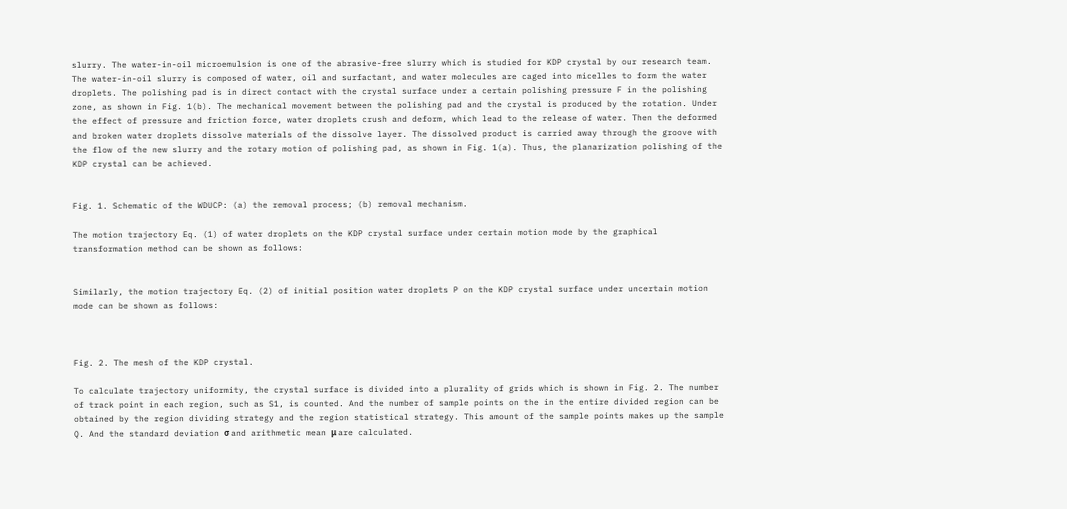slurry. The water-in-oil microemulsion is one of the abrasive-free slurry which is studied for KDP crystal by our research team. The water-in-oil slurry is composed of water, oil and surfactant, and water molecules are caged into micelles to form the water droplets. The polishing pad is in direct contact with the crystal surface under a certain polishing pressure F in the polishing zone, as shown in Fig. 1(b). The mechanical movement between the polishing pad and the crystal is produced by the rotation. Under the effect of pressure and friction force, water droplets crush and deform, which lead to the release of water. Then the deformed and broken water droplets dissolve materials of the dissolve layer. The dissolved product is carried away through the groove with the flow of the new slurry and the rotary motion of polishing pad, as shown in Fig. 1(a). Thus, the planarization polishing of the KDP crystal can be achieved.


Fig. 1. Schematic of the WDUCP: (a) the removal process; (b) removal mechanism.

The motion trajectory Eq. (1) of water droplets on the KDP crystal surface under certain motion mode by the graphical transformation method can be shown as follows:


Similarly, the motion trajectory Eq. (2) of initial position water droplets P on the KDP crystal surface under uncertain motion mode can be shown as follows:



Fig. 2. The mesh of the KDP crystal.

To calculate trajectory uniformity, the crystal surface is divided into a plurality of grids which is shown in Fig. 2. The number of track point in each region, such as S1, is counted. And the number of sample points on the in the entire divided region can be obtained by the region dividing strategy and the region statistical strategy. This amount of the sample points makes up the sample Q. And the standard deviation σ and arithmetic mean μ are calculated.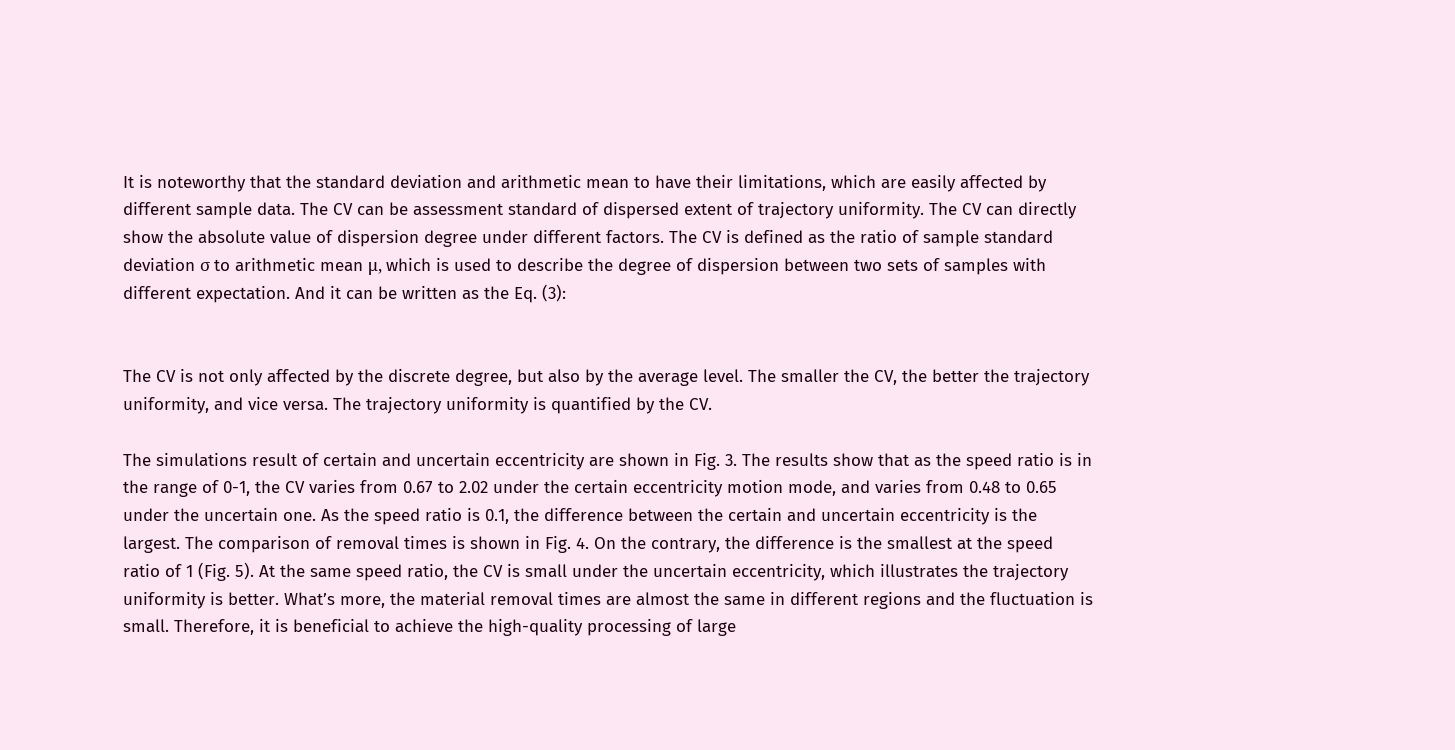It is noteworthy that the standard deviation and arithmetic mean to have their limitations, which are easily affected by different sample data. The CV can be assessment standard of dispersed extent of trajectory uniformity. The CV can directly show the absolute value of dispersion degree under different factors. The CV is defined as the ratio of sample standard deviation σ to arithmetic mean μ, which is used to describe the degree of dispersion between two sets of samples with different expectation. And it can be written as the Eq. (3):


The CV is not only affected by the discrete degree, but also by the average level. The smaller the CV, the better the trajectory uniformity, and vice versa. The trajectory uniformity is quantified by the CV.

The simulations result of certain and uncertain eccentricity are shown in Fig. 3. The results show that as the speed ratio is in the range of 0-1, the CV varies from 0.67 to 2.02 under the certain eccentricity motion mode, and varies from 0.48 to 0.65 under the uncertain one. As the speed ratio is 0.1, the difference between the certain and uncertain eccentricity is the largest. The comparison of removal times is shown in Fig. 4. On the contrary, the difference is the smallest at the speed ratio of 1 (Fig. 5). At the same speed ratio, the CV is small under the uncertain eccentricity, which illustrates the trajectory uniformity is better. What’s more, the material removal times are almost the same in different regions and the fluctuation is small. Therefore, it is beneficial to achieve the high-quality processing of large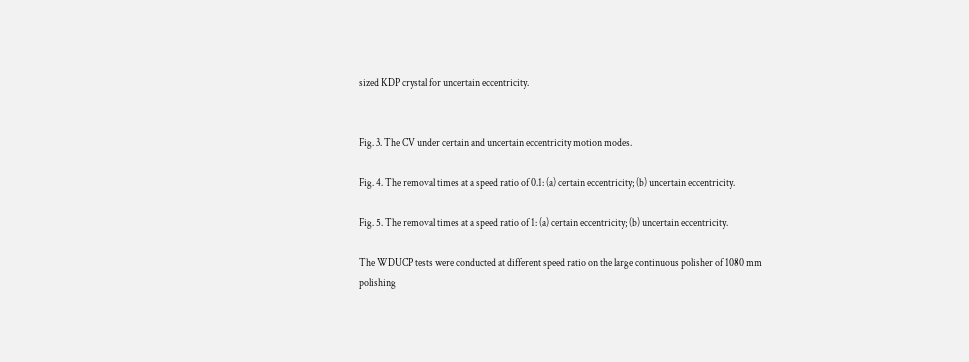sized KDP crystal for uncertain eccentricity.


Fig. 3. The CV under certain and uncertain eccentricity motion modes.

Fig. 4. The removal times at a speed ratio of 0.1: (a) certain eccentricity; (b) uncertain eccentricity.

Fig. 5. The removal times at a speed ratio of 1: (a) certain eccentricity; (b) uncertain eccentricity.

The WDUCP tests were conducted at different speed ratio on the large continuous polisher of 1080 mm polishing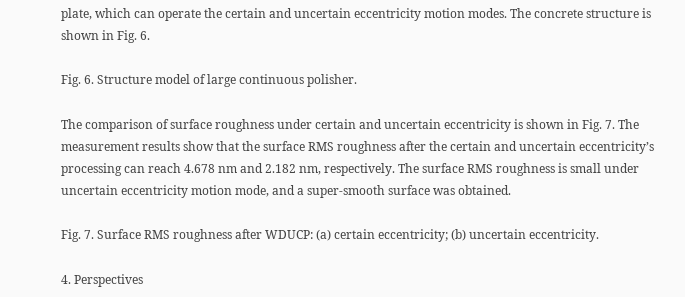plate, which can operate the certain and uncertain eccentricity motion modes. The concrete structure is shown in Fig. 6.

Fig. 6. Structure model of large continuous polisher.

The comparison of surface roughness under certain and uncertain eccentricity is shown in Fig. 7. The measurement results show that the surface RMS roughness after the certain and uncertain eccentricity’s processing can reach 4.678 nm and 2.182 nm, respectively. The surface RMS roughness is small under uncertain eccentricity motion mode, and a super-smooth surface was obtained.

Fig. 7. Surface RMS roughness after WDUCP: (a) certain eccentricity; (b) uncertain eccentricity.

4. Perspectives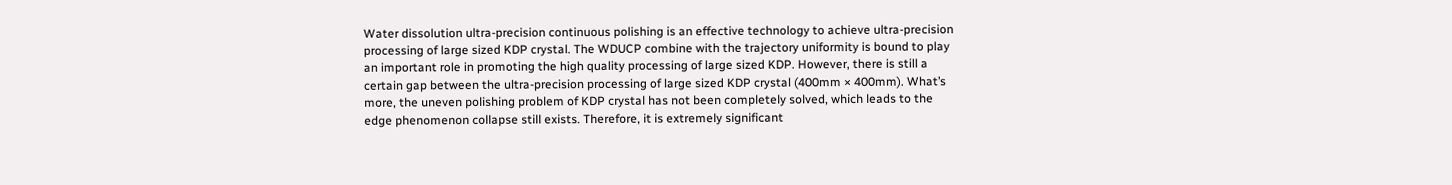Water dissolution ultra-precision continuous polishing is an effective technology to achieve ultra-precision processing of large sized KDP crystal. The WDUCP combine with the trajectory uniformity is bound to play an important role in promoting the high quality processing of large sized KDP. However, there is still a certain gap between the ultra-precision processing of large sized KDP crystal (400mm × 400mm). What’s more, the uneven polishing problem of KDP crystal has not been completely solved, which leads to the edge phenomenon collapse still exists. Therefore, it is extremely significant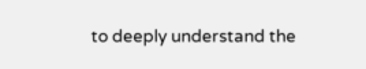to deeply understand the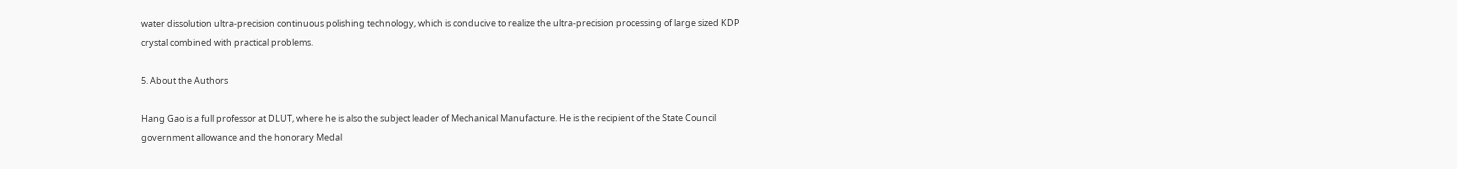water dissolution ultra-precision continuous polishing technology, which is conducive to realize the ultra-precision processing of large sized KDP crystal combined with practical problems.

5. About the Authors

Hang Gao is a full professor at DLUT, where he is also the subject leader of Mechanical Manufacture. He is the recipient of the State Council government allowance and the honorary Medal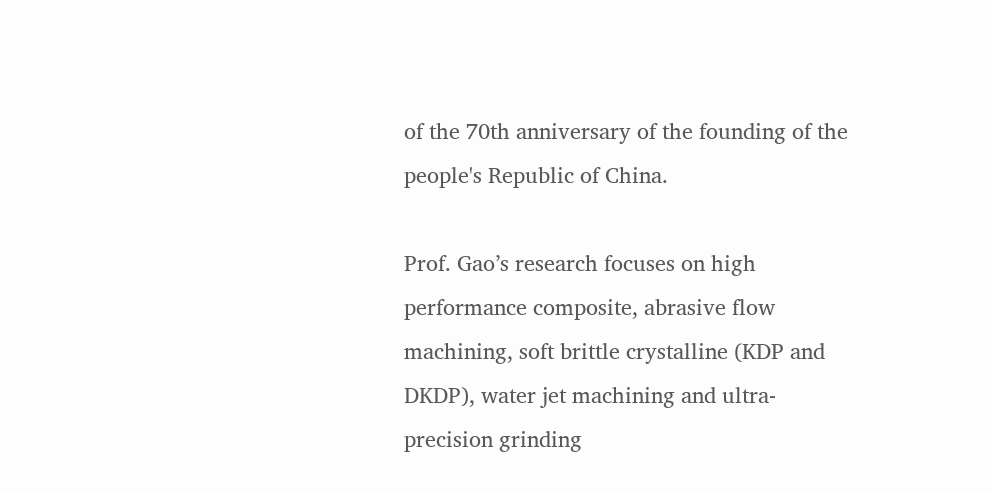of the 70th anniversary of the founding of the people's Republic of China.

Prof. Gao’s research focuses on high performance composite, abrasive flow machining, soft brittle crystalline (KDP and DKDP), water jet machining and ultra-precision grinding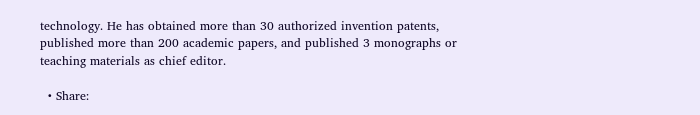technology. He has obtained more than 30 authorized invention patents, published more than 200 academic papers, and published 3 monographs or teaching materials as chief editor.

  • Share: